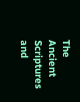The Ancient Scriptures and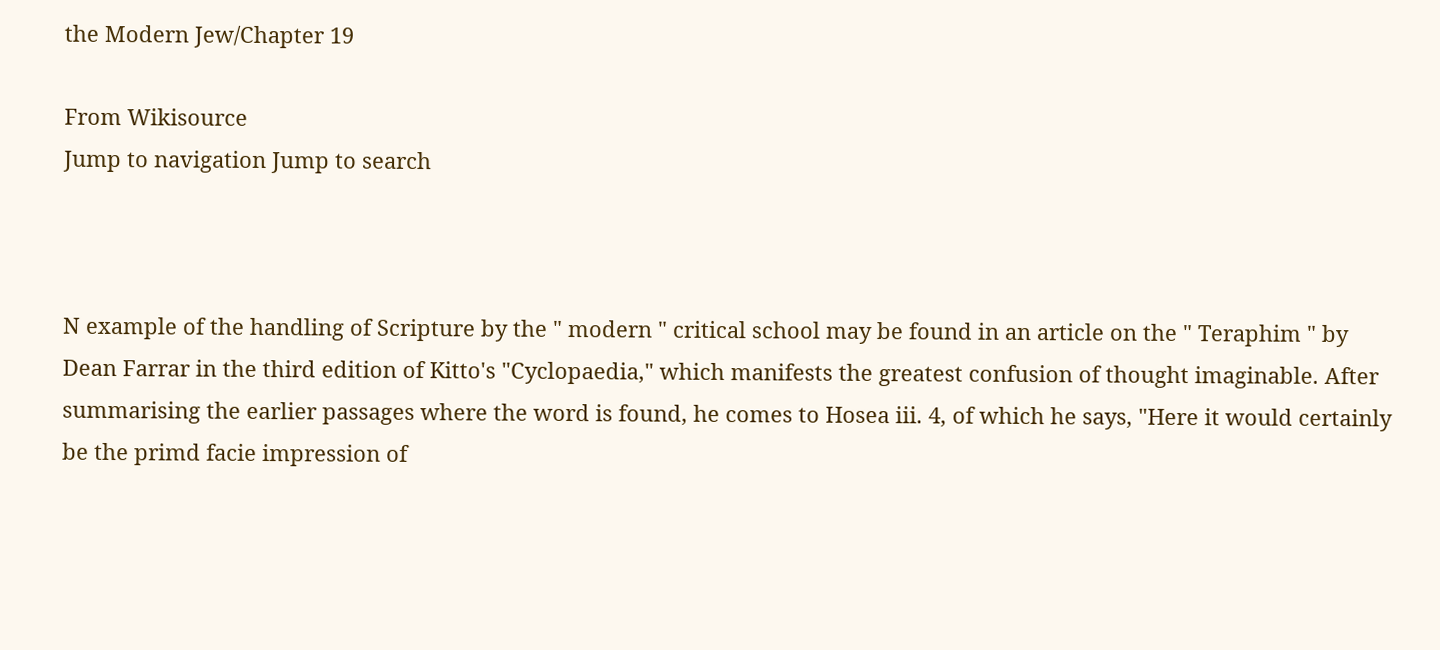the Modern Jew/Chapter 19

From Wikisource
Jump to navigation Jump to search



N example of the handling of Scripture by the " modern " critical school may be found in an article on the " Teraphim " by Dean Farrar in the third edition of Kitto's "Cyclopaedia," which manifests the greatest confusion of thought imaginable. After summarising the earlier passages where the word is found, he comes to Hosea iii. 4, of which he says, "Here it would certainly be the primd facie impression of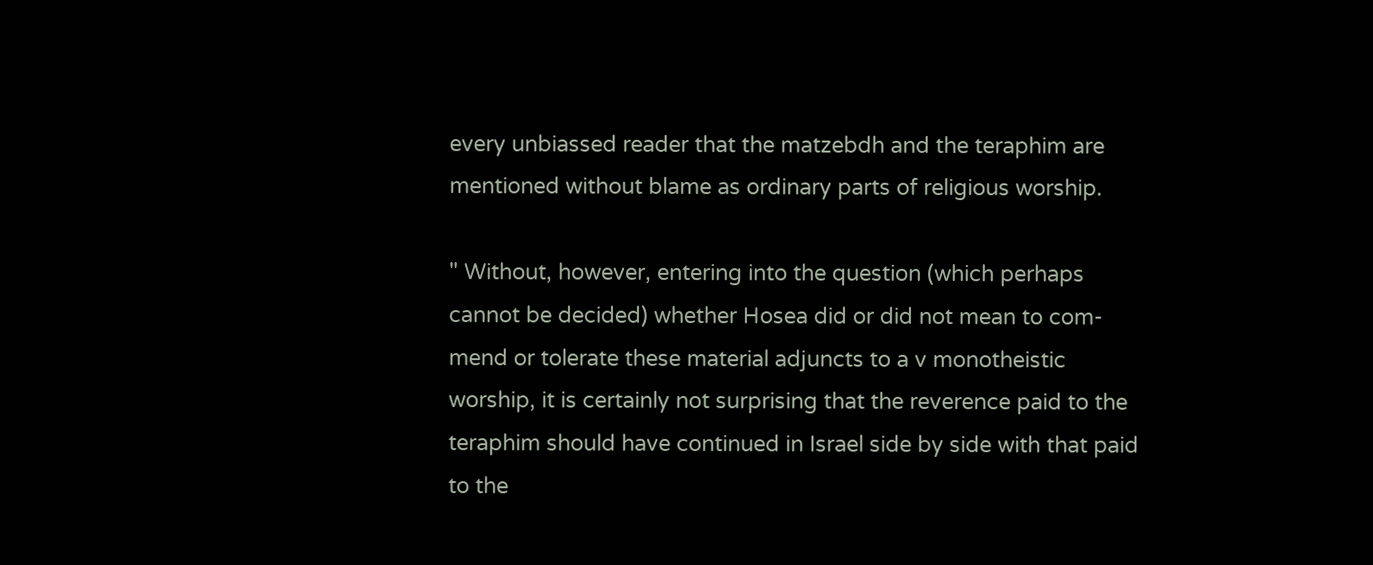every unbiassed reader that the matzebdh and the teraphim are mentioned without blame as ordinary parts of religious worship.

" Without, however, entering into the question (which perhaps cannot be decided) whether Hosea did or did not mean to com- mend or tolerate these material adjuncts to a v monotheistic worship, it is certainly not surprising that the reverence paid to the teraphim should have continued in Israel side by side with that paid to the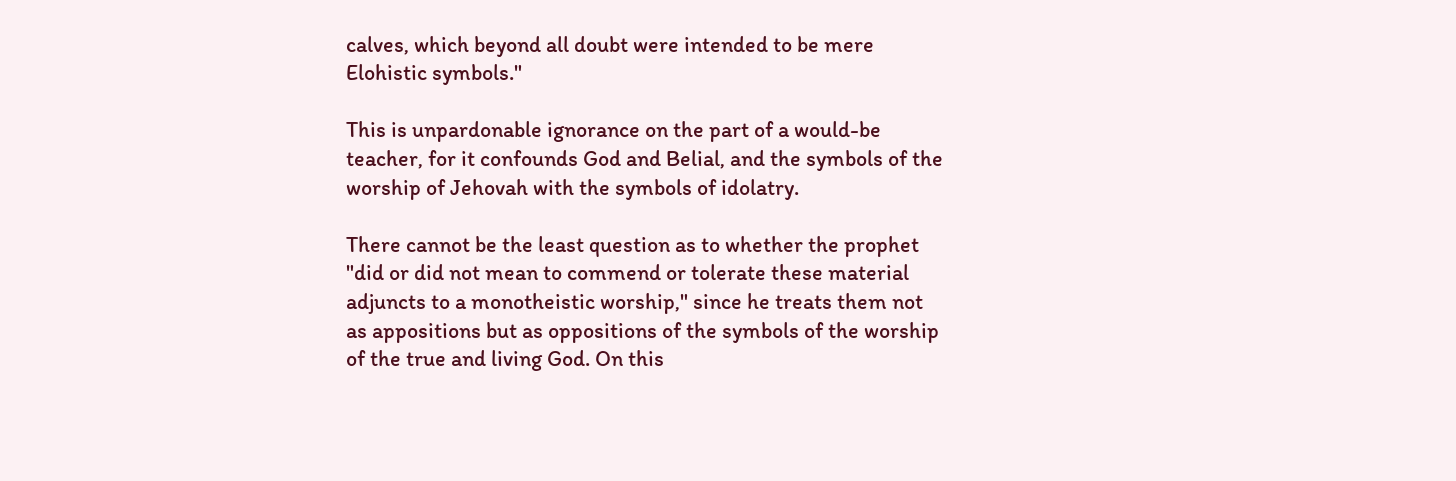calves, which beyond all doubt were intended to be mere Elohistic symbols."

This is unpardonable ignorance on the part of a would-be teacher, for it confounds God and Belial, and the symbols of the worship of Jehovah with the symbols of idolatry.

There cannot be the least question as to whether the prophet "did or did not mean to commend or tolerate these material adjuncts to a monotheistic worship," since he treats them not as appositions but as oppositions of the symbols of the worship of the true and living God. On this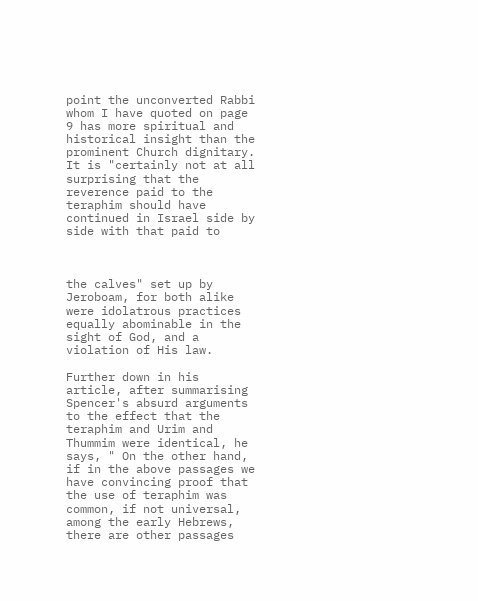point the unconverted Rabbi whom I have quoted on page 9 has more spiritual and historical insight than the prominent Church dignitary. It is "certainly not at all surprising that the reverence paid to the teraphim should have continued in Israel side by side with that paid to



the calves" set up by Jeroboam, for both alike were idolatrous practices equally abominable in the sight of God, and a violation of His law.

Further down in his article, after summarising Spencer's absurd arguments to the effect that the teraphim and Urim and Thummim were identical, he says, " On the other hand, if in the above passages we have convincing proof that the use of teraphim was common, if not universal, among the early Hebrews, there are other passages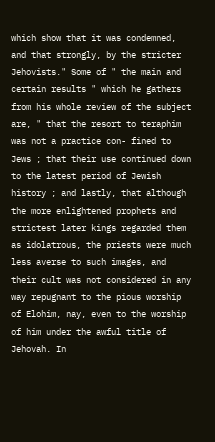which show that it was condemned, and that strongly, by the stricter Jehovists." Some of " the main and certain results " which he gathers from his whole review of the subject are, " that the resort to teraphim was not a practice con- fined to Jews ; that their use continued down to the latest period of Jewish history ; and lastly, that although the more enlightened prophets and strictest later kings regarded them as idolatrous, the priests were much less averse to such images, and their cult was not considered in any way repugnant to the pious worship of Elohim, nay, even to the worship of him under the awful title of Jehovah. In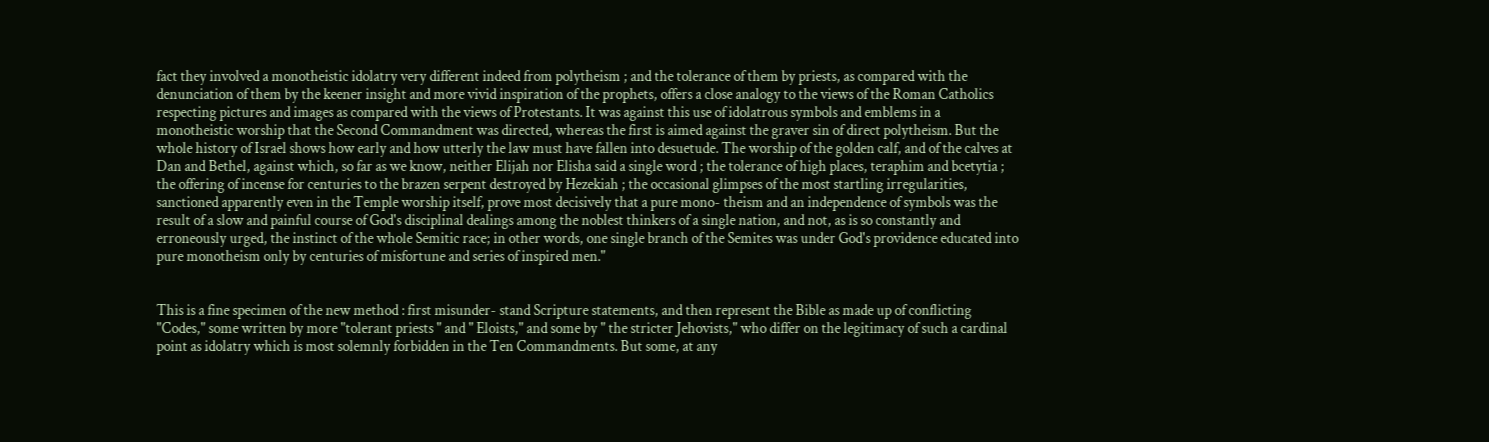fact they involved a monotheistic idolatry very different indeed from polytheism ; and the tolerance of them by priests, as compared with the denunciation of them by the keener insight and more vivid inspiration of the prophets, offers a close analogy to the views of the Roman Catholics respecting pictures and images as compared with the views of Protestants. It was against this use of idolatrous symbols and emblems in a monotheistic worship that the Second Commandment was directed, whereas the first is aimed against the graver sin of direct polytheism. But the whole history of Israel shows how early and how utterly the law must have fallen into desuetude. The worship of the golden calf, and of the calves at Dan and Bethel, against which, so far as we know, neither Elijah nor Elisha said a single word ; the tolerance of high places, teraphim and bcetytia ; the offering of incense for centuries to the brazen serpent destroyed by Hezekiah ; the occasional glimpses of the most startling irregularities, sanctioned apparently even in the Temple worship itself, prove most decisively that a pure mono- theism and an independence of symbols was the result of a slow and painful course of God's disciplinal dealings among the noblest thinkers of a single nation, and not, as is so constantly and erroneously urged, the instinct of the whole Semitic race; in other words, one single branch of the Semites was under God's providence educated into pure monotheism only by centuries of misfortune and series of inspired men."


This is a fine specimen of the new method : first misunder- stand Scripture statements, and then represent the Bible as made up of conflicting "Codes," some written by more "tolerant priests " and " Eloists," and some by " the stricter Jehovists," who differ on the legitimacy of such a cardinal point as idolatry which is most solemnly forbidden in the Ten Commandments. But some, at any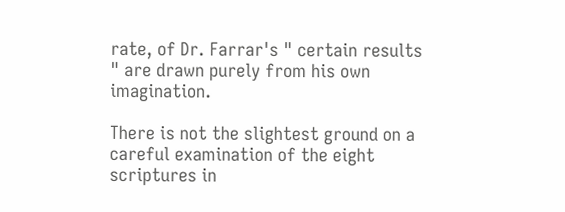rate, of Dr. Farrar's " certain results " are drawn purely from his own imagination.

There is not the slightest ground on a careful examination of the eight scriptures in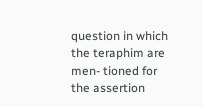question in which the teraphim are men- tioned for the assertion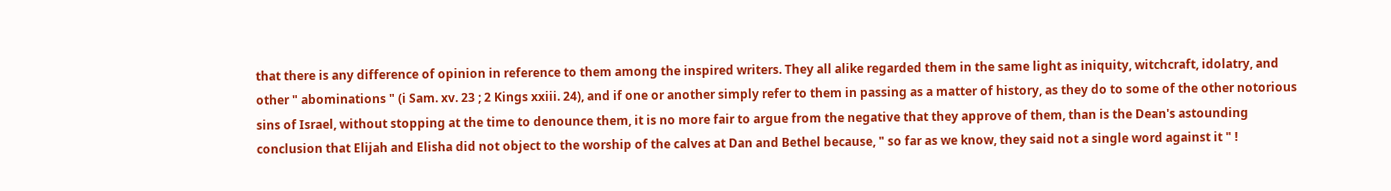that there is any difference of opinion in reference to them among the inspired writers. They all alike regarded them in the same light as iniquity, witchcraft, idolatry, and other " abominations " (i Sam. xv. 23 ; 2 Kings xxiii. 24), and if one or another simply refer to them in passing as a matter of history, as they do to some of the other notorious sins of Israel, without stopping at the time to denounce them, it is no more fair to argue from the negative that they approve of them, than is the Dean's astounding conclusion that Elijah and Elisha did not object to the worship of the calves at Dan and Bethel because, " so far as we know, they said not a single word against it " !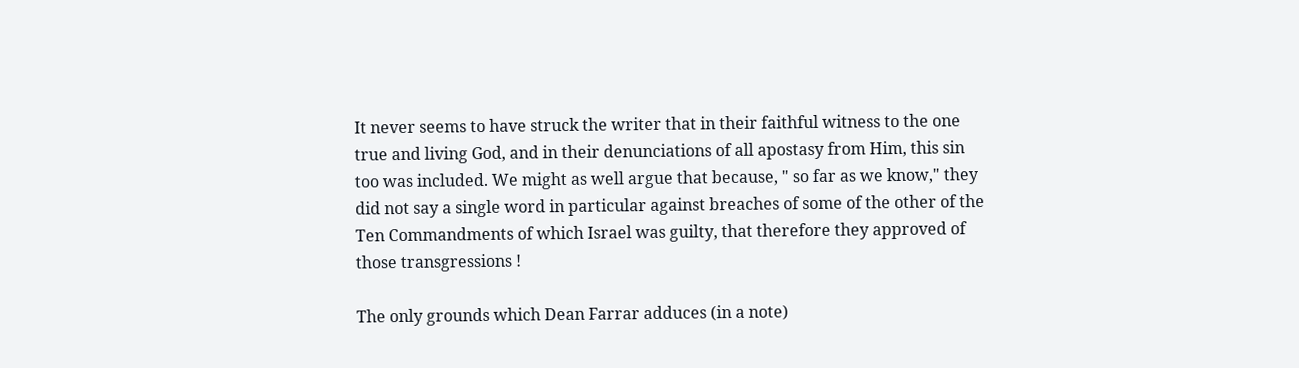It never seems to have struck the writer that in their faithful witness to the one true and living God, and in their denunciations of all apostasy from Him, this sin too was included. We might as well argue that because, " so far as we know," they did not say a single word in particular against breaches of some of the other of the Ten Commandments of which Israel was guilty, that therefore they approved of those transgressions !

The only grounds which Dean Farrar adduces (in a note)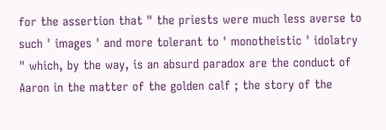for the assertion that " the priests were much less averse to such ' images ' and more tolerant to ' monotheistic ' idolatry " which, by the way, is an absurd paradox are the conduct of Aaron in the matter of the golden calf ; the story of the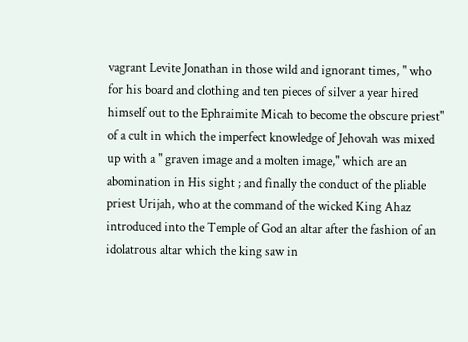vagrant Levite Jonathan in those wild and ignorant times, " who for his board and clothing and ten pieces of silver a year hired himself out to the Ephraimite Micah to become the obscure priest" of a cult in which the imperfect knowledge of Jehovah was mixed up with a " graven image and a molten image," which are an abomination in His sight ; and finally the conduct of the pliable priest Urijah, who at the command of the wicked King Ahaz introduced into the Temple of God an altar after the fashion of an idolatrous altar which the king saw in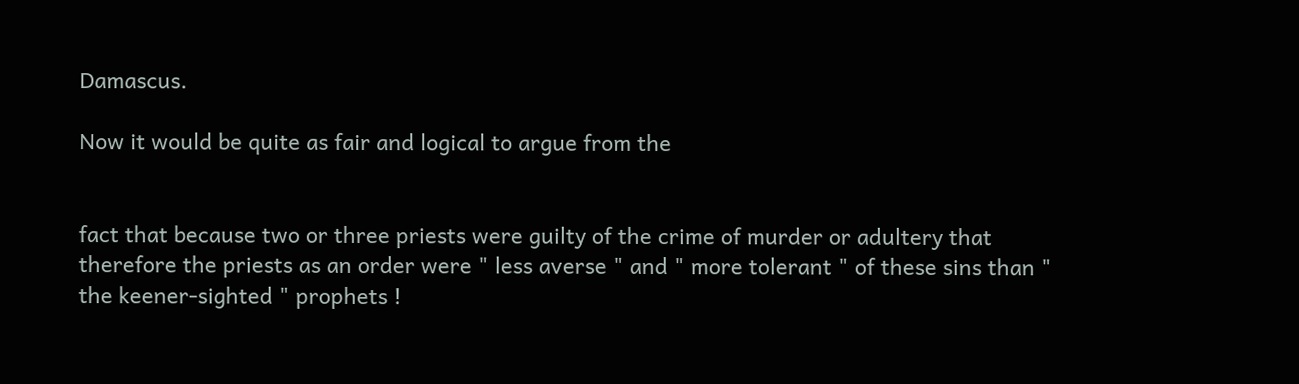Damascus.

Now it would be quite as fair and logical to argue from the


fact that because two or three priests were guilty of the crime of murder or adultery that therefore the priests as an order were " less averse " and " more tolerant " of these sins than " the keener-sighted " prophets !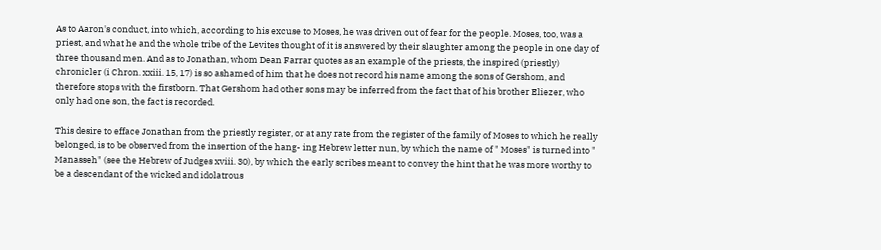As to Aaron's conduct, into which, according to his excuse to Moses, he was driven out of fear for the people. Moses, too, was a priest, and what he and the whole tribe of the Levites thought of it is answered by their slaughter among the people in one day of three thousand men. And as to Jonathan, whom Dean Farrar quotes as an example of the priests, the inspired (priestly) chronicler (i Chron. xxiii. 15, 17) is so ashamed of him that he does not record his name among the sons of Gershom, and therefore stops with the firstborn. That Gershom had other sons may be inferred from the fact that of his brother Eliezer, who only had one son, the fact is recorded.

This desire to efface Jonathan from the priestly register, or at any rate from the register of the family of Moses to which he really belonged, is to be observed from the insertion of the hang- ing Hebrew letter nun, by which the name of " Moses" is turned into " Manasseh" (see the Hebrew of Judges xviii. 30), by which the early scribes meant to convey the hint that he was more worthy to be a descendant of the wicked and idolatrous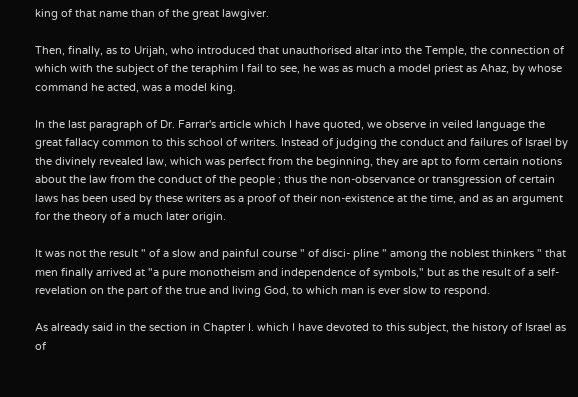king of that name than of the great lawgiver.

Then, finally, as to Urijah, who introduced that unauthorised altar into the Temple, the connection of which with the subject of the teraphim I fail to see, he was as much a model priest as Ahaz, by whose command he acted, was a model king.

In the last paragraph of Dr. Farrar's article which I have quoted, we observe in veiled language the great fallacy common to this school of writers. Instead of judging the conduct and failures of Israel by the divinely revealed law, which was perfect from the beginning, they are apt to form certain notions about the law from the conduct of the people ; thus the non-observance or transgression of certain laws has been used by these writers as a proof of their non-existence at the time, and as an argument for the theory of a much later origin.

It was not the result " of a slow and painful course " of disci- pline " among the noblest thinkers " that men finally arrived at "a pure monotheism and independence of symbols," but as the result of a self-revelation on the part of the true and living God, to which man is ever slow to respond.

As already said in the section in Chapter I. which I have devoted to this subject, the history of Israel as of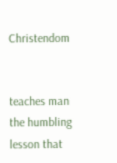Christendom


teaches man the humbling lesson that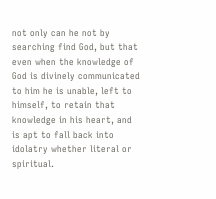not only can he not by searching find God, but that even when the knowledge of God is divinely communicated to him he is unable, left to himself, to retain that knowledge in his heart, and is apt to fall back into idolatry whether literal or spiritual.